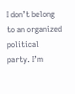I don’t belong to an organized political party. I’m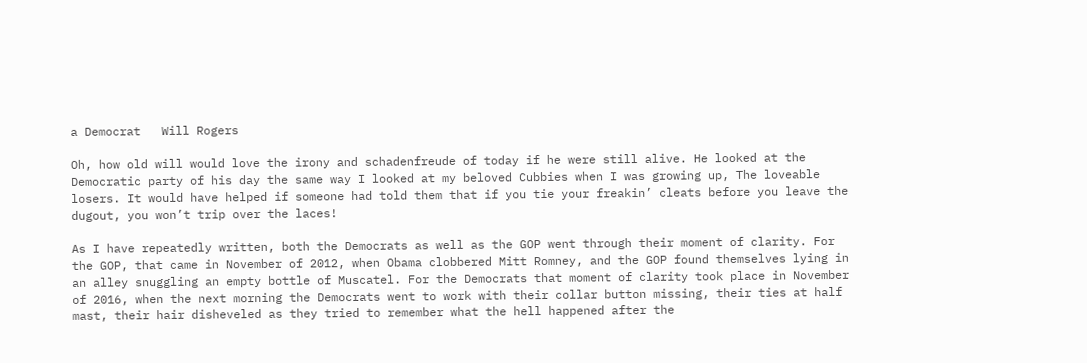a Democrat   Will Rogers

Oh, how old will would love the irony and schadenfreude of today if he were still alive. He looked at the Democratic party of his day the same way I looked at my beloved Cubbies when I was growing up, The loveable losers. It would have helped if someone had told them that if you tie your freakin’ cleats before you leave the dugout, you won’t trip over the laces!

As I have repeatedly written, both the Democrats as well as the GOP went through their moment of clarity. For the GOP, that came in November of 2012, when Obama clobbered Mitt Romney, and the GOP found themselves lying in an alley snuggling an empty bottle of Muscatel. For the Democrats that moment of clarity took place in November of 2016, when the next morning the Democrats went to work with their collar button missing, their ties at half mast, their hair disheveled as they tried to remember what the hell happened after the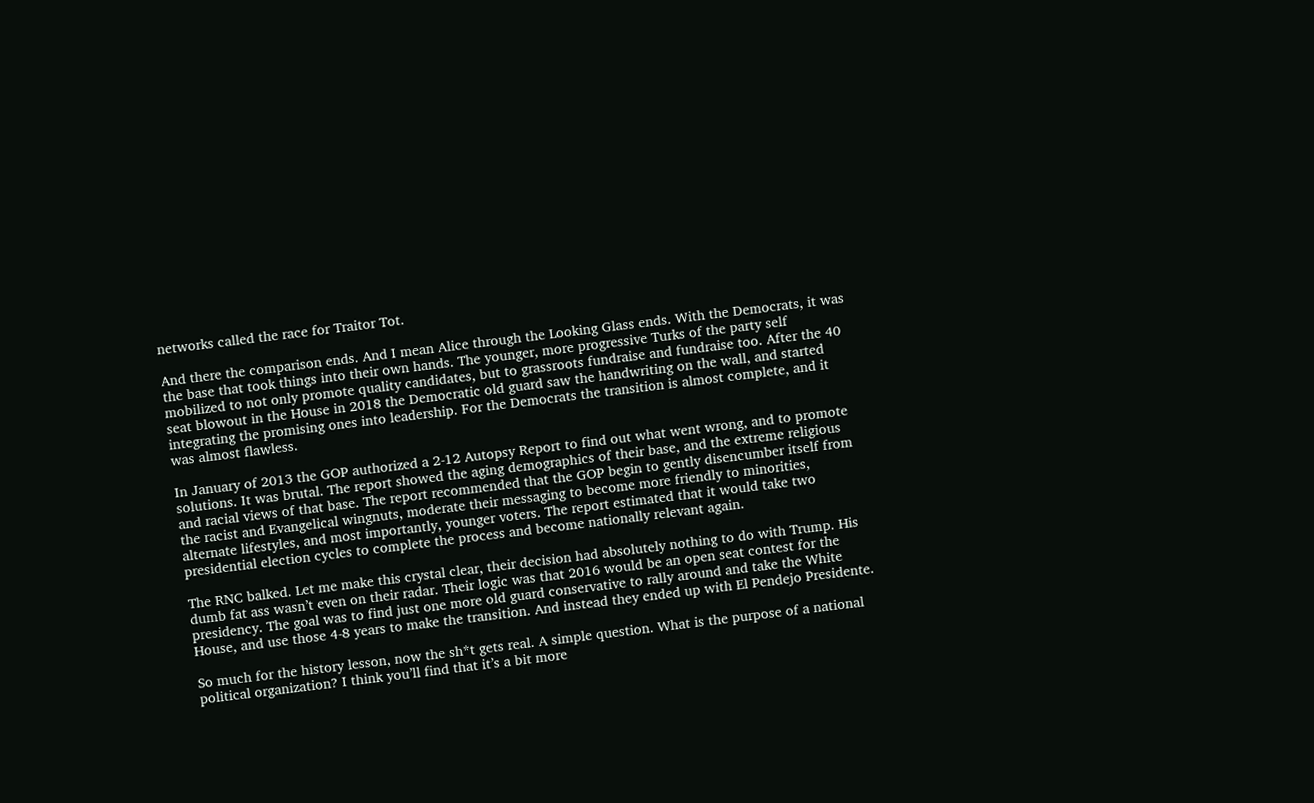networks called the race for Traitor Tot.

And there the comparison ends. And I mean Alice through the Looking Glass ends. With the Democrats, it was the base that took things into their own hands. The younger, more progressive Turks of the party self mobilized to not only promote quality candidates, but to grassroots fundraise and fundraise too. After the 40 seat blowout in the House in 2018 the Democratic old guard saw the handwriting on the wall, and started integrating the promising ones into leadership. For the Democrats the transition is almost complete, and it was almost flawless.

In January of 2013 the GOP authorized a 2-12 Autopsy Report to find out what went wrong, and to promote solutions. It was brutal. The report showed the aging demographics of their base, and the extreme religious and racial views of that base. The report recommended that the GOP begin to gently disencumber itself from the racist and Evangelical wingnuts, moderate their messaging to become more friendly to minorities, alternate lifestyles, and most importantly, younger voters. The report estimated that it would take two presidential election cycles to complete the process and become nationally relevant again.

The RNC balked. Let me make this crystal clear, their decision had absolutely nothing to do with Trump. His dumb fat ass wasn’t even on their radar. Their logic was that 2016 would be an open seat contest for the presidency. The goal was to find just one more old guard conservative to rally around and take the White House, and use those 4-8 years to make the transition. And instead they ended up with El Pendejo Presidente.

So much for the history lesson, now the sh*t gets real. A simple question. What is the purpose of a national political organization? I think you’ll find that it’s a bit more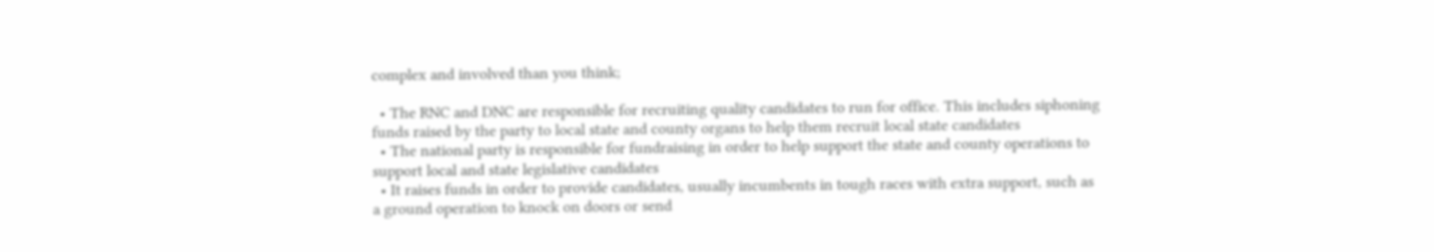complex and involved than you think;

  • The RNC and DNC are responsible for recruiting quality candidates to run for office. This includes siphoning funds raised by the party to local state and county organs to help them recruit local state candidates
  • The national party is responsible for fundraising in order to help support the state and county operations to support local and state legislative candidates
  • It raises funds in order to provide candidates, usually incumbents in tough races with extra support, such as a ground operation to knock on doors or send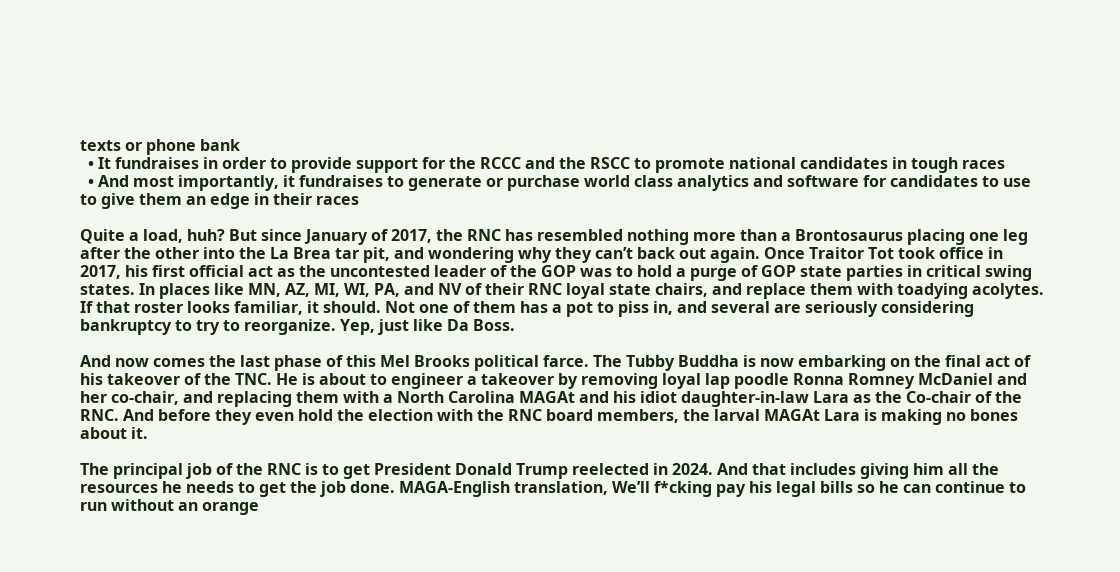texts or phone bank
  • It fundraises in order to provide support for the RCCC and the RSCC to promote national candidates in tough races
  • And most importantly, it fundraises to generate or purchase world class analytics and software for candidates to use to give them an edge in their races

Quite a load, huh? But since January of 2017, the RNC has resembled nothing more than a Brontosaurus placing one leg after the other into the La Brea tar pit, and wondering why they can’t back out again. Once Traitor Tot took office in 2017, his first official act as the uncontested leader of the GOP was to hold a purge of GOP state parties in critical swing states. In places like MN, AZ, MI, WI, PA, and NV of their RNC loyal state chairs, and replace them with toadying acolytes. If that roster looks familiar, it should. Not one of them has a pot to piss in, and several are seriously considering bankruptcy to try to reorganize. Yep, just like Da Boss.

And now comes the last phase of this Mel Brooks political farce. The Tubby Buddha is now embarking on the final act of his takeover of the TNC. He is about to engineer a takeover by removing loyal lap poodle Ronna Romney McDaniel and her co-chair, and replacing them with a North Carolina MAGAt and his idiot daughter-in-law Lara as the Co-chair of the RNC. And before they even hold the election with the RNC board members, the larval MAGAt Lara is making no bones about it.

The principal job of the RNC is to get President Donald Trump reelected in 2024. And that includes giving him all the resources he needs to get the job done. MAGA-English translation, We’ll f*cking pay his legal bills so he can continue to run without an orange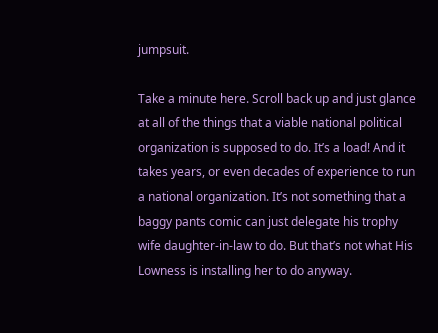jumpsuit.

Take a minute here. Scroll back up and just glance at all of the things that a viable national political organization is supposed to do. It’s a load! And it takes years, or even decades of experience to run a national organization. It’s not something that a baggy pants comic can just delegate his trophy wife daughter-in-law to do. But that’s not what His Lowness is installing her to do anyway.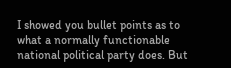I showed you bullet points as to what a normally functionable national political party does. But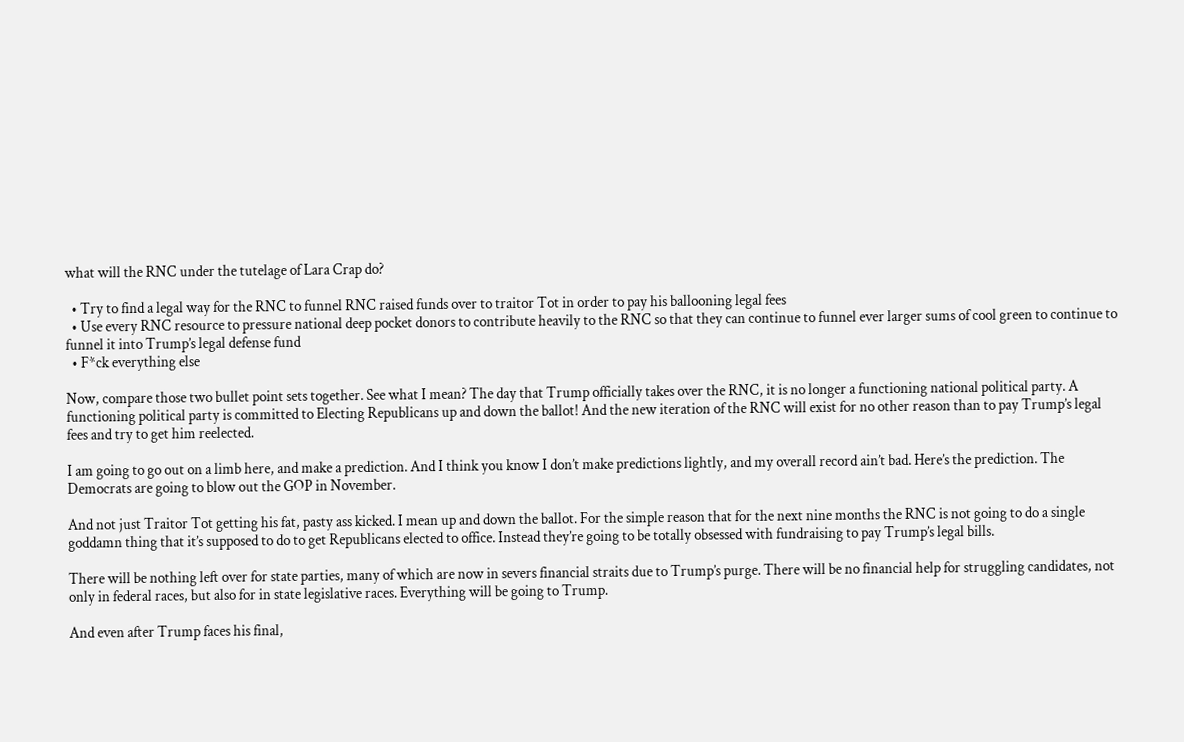what will the RNC under the tutelage of Lara Crap do?

  • Try to find a legal way for the RNC to funnel RNC raised funds over to traitor Tot in order to pay his ballooning legal fees
  • Use every RNC resource to pressure national deep pocket donors to contribute heavily to the RNC so that they can continue to funnel ever larger sums of cool green to continue to funnel it into Trump’s legal defense fund
  • F*ck everything else

Now, compare those two bullet point sets together. See what I mean? The day that Trump officially takes over the RNC, it is no longer a functioning national political party. A functioning political party is committed to Electing Republicans up and down the ballot! And the new iteration of the RNC will exist for no other reason than to pay Trump’s legal fees and try to get him reelected.

I am going to go out on a limb here, and make a prediction. And I think you know I don’t make predictions lightly, and my overall record ain’t bad. Here’s the prediction. The Democrats are going to blow out the GOP in November.

And not just Traitor Tot getting his fat, pasty ass kicked. I mean up and down the ballot. For the simple reason that for the next nine months the RNC is not going to do a single goddamn thing that it’s supposed to do to get Republicans elected to office. Instead they’re going to be totally obsessed with fundraising to pay Trump’s legal bills.

There will be nothing left over for state parties, many of which are now in severs financial straits due to Trump’s purge. There will be no financial help for struggling candidates, not only in federal races, but also for in state legislative races. Everything will be going to Trump.

And even after Trump faces his final,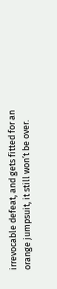irrevocable defeat, and gets fitted for an orange jumpsuit, it still won’t be over.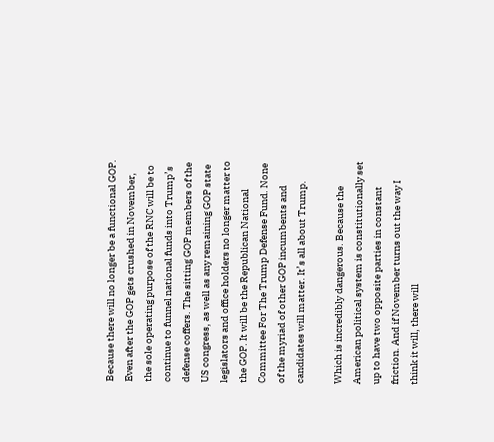Because there will no longer be a functional GOP. Even after the GOP gets crushed in November, the sole operating purpose of the RNC will be to continue to funnel national funds into Trump’s defense coffers. The sitting GOP members of the US congress, as well as any remaining GOP state legislators and office holders no longer matter to the GOP. It will be the Republican National Committee For The Trump Defense Fund. None of the myriad of other GOP incumbents and candidates will matter. It’s all about Trump.

Which is incredibly dangerous. Because the American political system is constitutionally set up to have two opposite parties in constant friction. And if November turns out the way I think it will, there will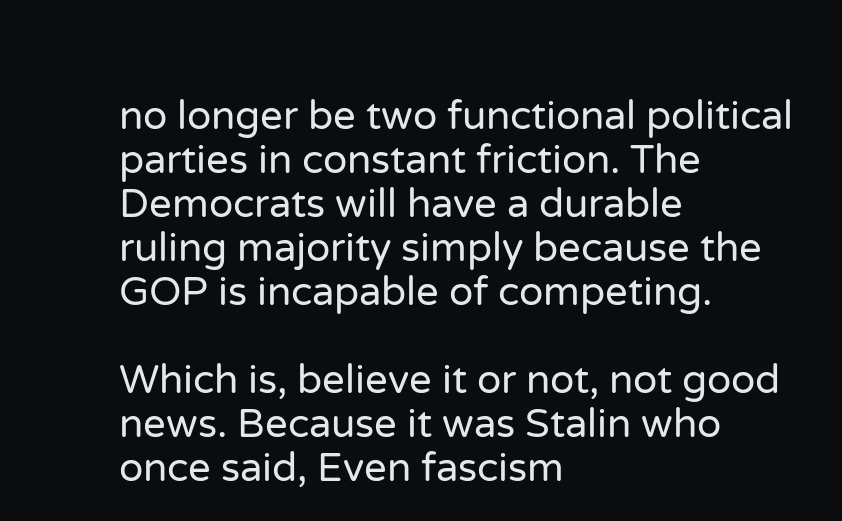no longer be two functional political parties in constant friction. The Democrats will have a durable ruling majority simply because the GOP is incapable of competing.

Which is, believe it or not, not good news. Because it was Stalin who once said, Even fascism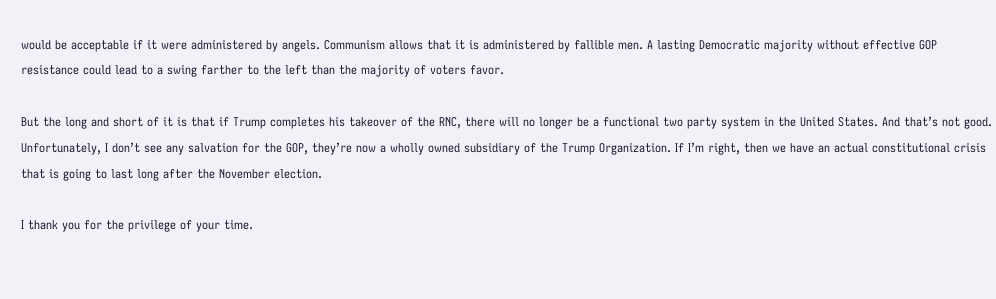would be acceptable if it were administered by angels. Communism allows that it is administered by fallible men. A lasting Democratic majority without effective GOP resistance could lead to a swing farther to the left than the majority of voters favor.

But the long and short of it is that if Trump completes his takeover of the RNC, there will no longer be a functional two party system in the United States. And that’s not good. Unfortunately, I don’t see any salvation for the GOP, they’re now a wholly owned subsidiary of the Trump Organization. If I’m right, then we have an actual constitutional crisis that is going to last long after the November election.

I thank you for the privilege of your time.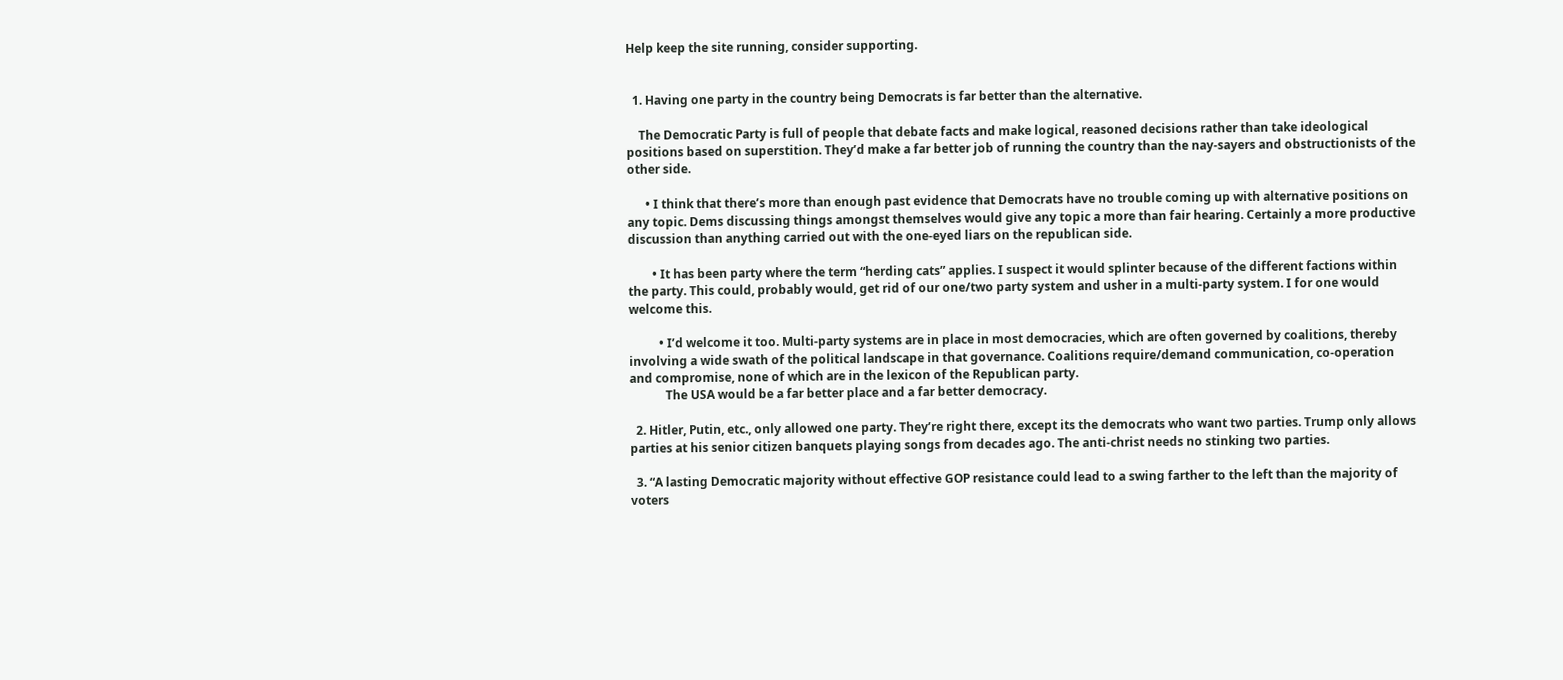Help keep the site running, consider supporting.


  1. Having one party in the country being Democrats is far better than the alternative.

    The Democratic Party is full of people that debate facts and make logical, reasoned decisions rather than take ideological positions based on superstition. They’d make a far better job of running the country than the nay-sayers and obstructionists of the other side.

      • I think that there’s more than enough past evidence that Democrats have no trouble coming up with alternative positions on any topic. Dems discussing things amongst themselves would give any topic a more than fair hearing. Certainly a more productive discussion than anything carried out with the one-eyed liars on the republican side.

        • It has been party where the term “herding cats” applies. I suspect it would splinter because of the different factions within the party. This could, probably would, get rid of our one/two party system and usher in a multi-party system. I for one would welcome this.

          • I’d welcome it too. Multi-party systems are in place in most democracies, which are often governed by coalitions, thereby involving a wide swath of the political landscape in that governance. Coalitions require/demand communication, co-operation and compromise, none of which are in the lexicon of the Republican party.
            The USA would be a far better place and a far better democracy.

  2. Hitler, Putin, etc., only allowed one party. They’re right there, except its the democrats who want two parties. Trump only allows parties at his senior citizen banquets playing songs from decades ago. The anti-christ needs no stinking two parties.

  3. “A lasting Democratic majority without effective GOP resistance could lead to a swing farther to the left than the majority of voters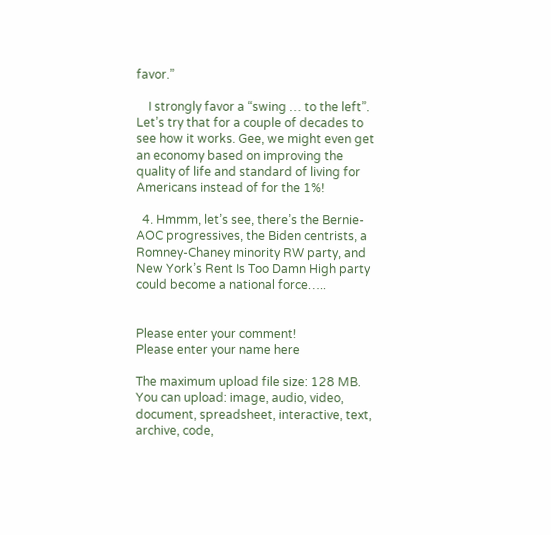favor.”

    I strongly favor a “swing … to the left”. Let’s try that for a couple of decades to see how it works. Gee, we might even get an economy based on improving the quality of life and standard of living for Americans instead of for the 1%!

  4. Hmmm, let’s see, there’s the Bernie-AOC progressives, the Biden centrists, a Romney-Chaney minority RW party, and New York’s Rent Is Too Damn High party could become a national force…..


Please enter your comment!
Please enter your name here

The maximum upload file size: 128 MB. You can upload: image, audio, video, document, spreadsheet, interactive, text, archive, code,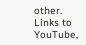other. Links to YouTube,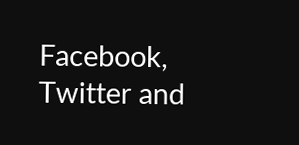Facebook, Twitter and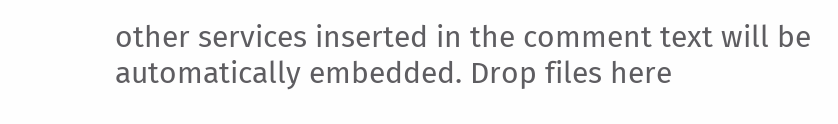other services inserted in the comment text will be automatically embedded. Drop files here